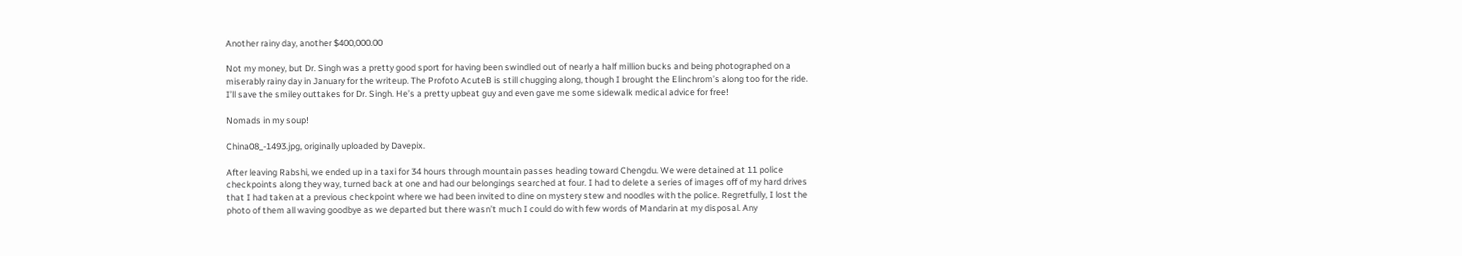Another rainy day, another $400,000.00

Not my money, but Dr. Singh was a pretty good sport for having been swindled out of nearly a half million bucks and being photographed on a miserably rainy day in January for the writeup. The Profoto AcuteB is still chugging along, though I brought the Elinchrom’s along too for the ride. I’ll save the smiley outtakes for Dr. Singh. He’s a pretty upbeat guy and even gave me some sidewalk medical advice for free!

Nomads in my soup!

China08_-1493.jpg, originally uploaded by Davepix.

After leaving Rabshi, we ended up in a taxi for 34 hours through mountain passes heading toward Chengdu. We were detained at 11 police checkpoints along they way, turned back at one and had our belongings searched at four. I had to delete a series of images off of my hard drives that I had taken at a previous checkpoint where we had been invited to dine on mystery stew and noodles with the police. Regretfully, I lost the photo of them all waving goodbye as we departed but there wasn’t much I could do with few words of Mandarin at my disposal. Any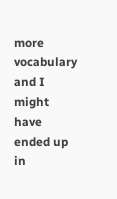more vocabulary and I might have ended up in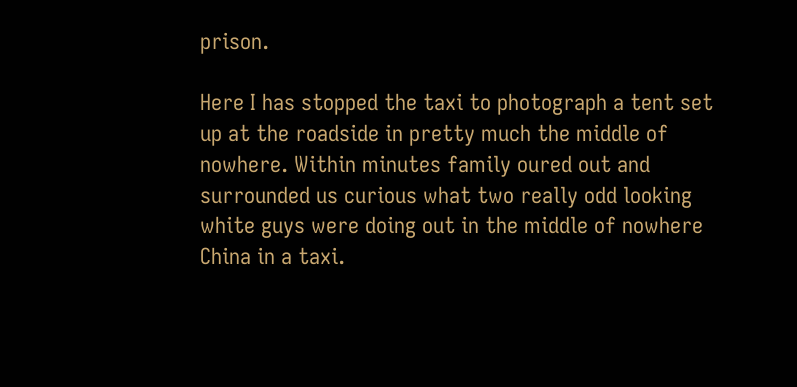prison.

Here I has stopped the taxi to photograph a tent set up at the roadside in pretty much the middle of nowhere. Within minutes family oured out and surrounded us curious what two really odd looking white guys were doing out in the middle of nowhere China in a taxi.